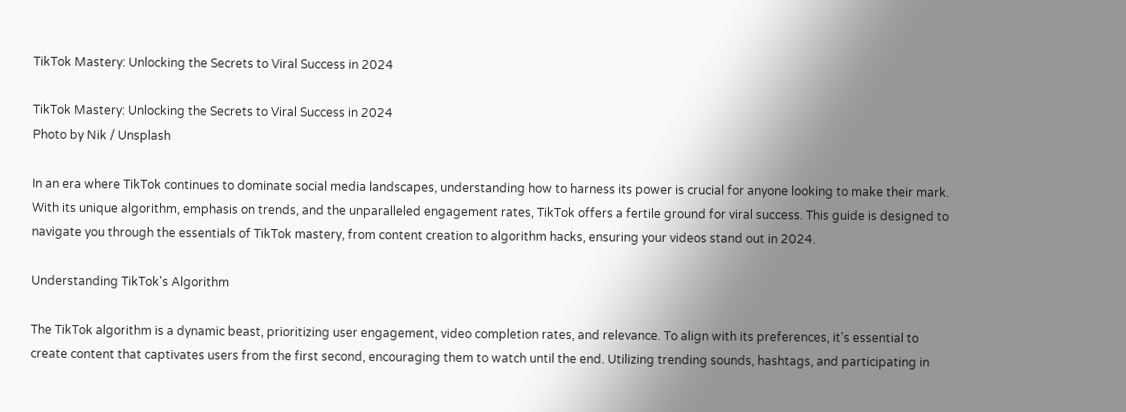TikTok Mastery: Unlocking the Secrets to Viral Success in 2024

TikTok Mastery: Unlocking the Secrets to Viral Success in 2024
Photo by Nik / Unsplash

In an era where TikTok continues to dominate social media landscapes, understanding how to harness its power is crucial for anyone looking to make their mark. With its unique algorithm, emphasis on trends, and the unparalleled engagement rates, TikTok offers a fertile ground for viral success. This guide is designed to navigate you through the essentials of TikTok mastery, from content creation to algorithm hacks, ensuring your videos stand out in 2024.

Understanding TikTok's Algorithm

The TikTok algorithm is a dynamic beast, prioritizing user engagement, video completion rates, and relevance. To align with its preferences, it's essential to create content that captivates users from the first second, encouraging them to watch until the end. Utilizing trending sounds, hashtags, and participating in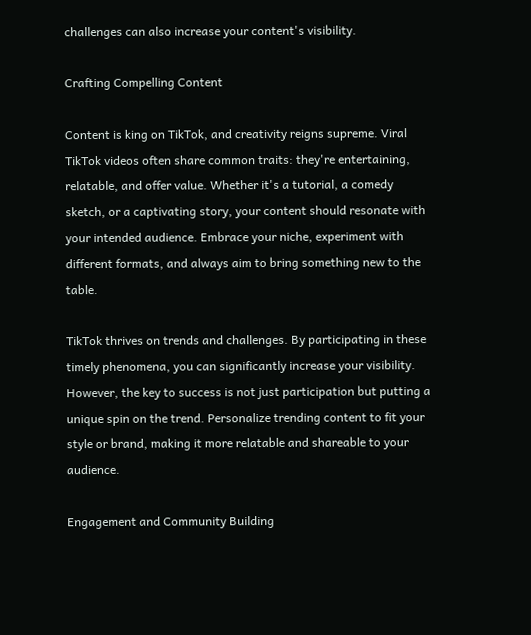challenges can also increase your content's visibility.

Crafting Compelling Content

Content is king on TikTok, and creativity reigns supreme. Viral TikTok videos often share common traits: they're entertaining, relatable, and offer value. Whether it's a tutorial, a comedy sketch, or a captivating story, your content should resonate with your intended audience. Embrace your niche, experiment with different formats, and always aim to bring something new to the table.

TikTok thrives on trends and challenges. By participating in these timely phenomena, you can significantly increase your visibility. However, the key to success is not just participation but putting a unique spin on the trend. Personalize trending content to fit your style or brand, making it more relatable and shareable to your audience.

Engagement and Community Building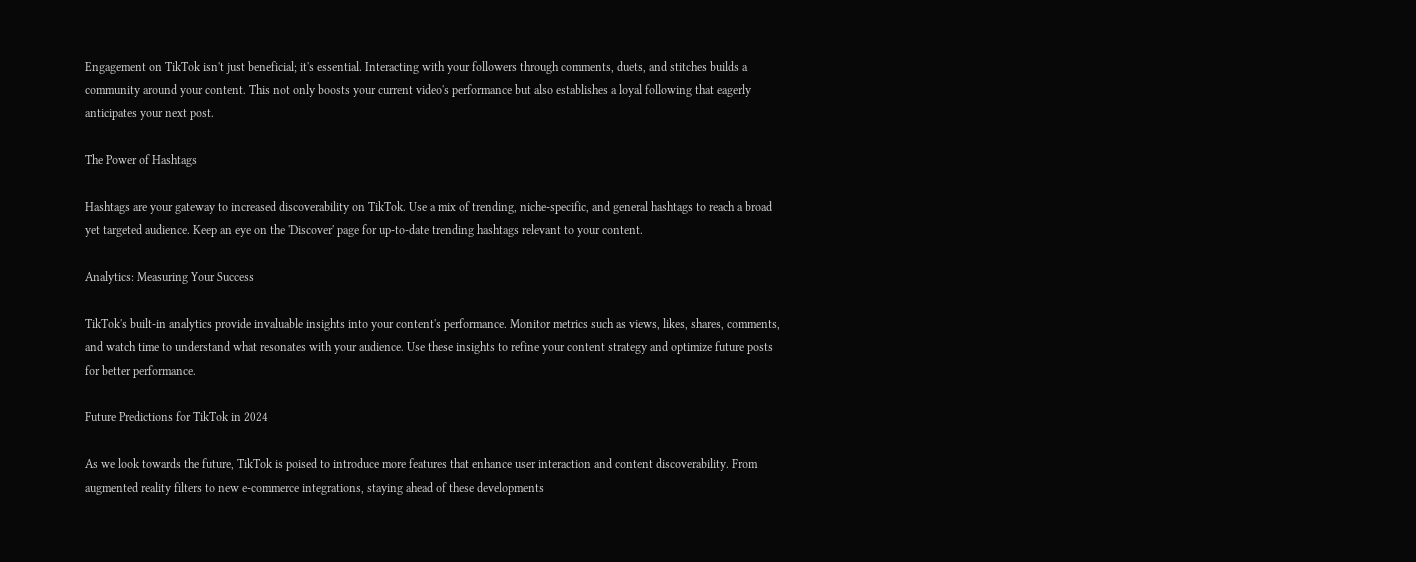Engagement on TikTok isn't just beneficial; it's essential. Interacting with your followers through comments, duets, and stitches builds a community around your content. This not only boosts your current video's performance but also establishes a loyal following that eagerly anticipates your next post.

The Power of Hashtags

Hashtags are your gateway to increased discoverability on TikTok. Use a mix of trending, niche-specific, and general hashtags to reach a broad yet targeted audience. Keep an eye on the 'Discover' page for up-to-date trending hashtags relevant to your content.

Analytics: Measuring Your Success

TikTok's built-in analytics provide invaluable insights into your content's performance. Monitor metrics such as views, likes, shares, comments, and watch time to understand what resonates with your audience. Use these insights to refine your content strategy and optimize future posts for better performance.

Future Predictions for TikTok in 2024

As we look towards the future, TikTok is poised to introduce more features that enhance user interaction and content discoverability. From augmented reality filters to new e-commerce integrations, staying ahead of these developments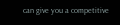can give you a competitive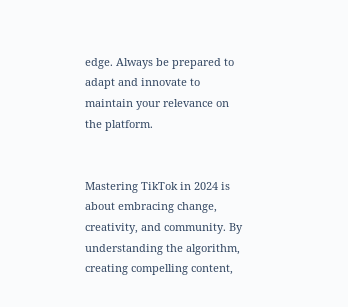edge. Always be prepared to adapt and innovate to maintain your relevance on the platform.


Mastering TikTok in 2024 is about embracing change, creativity, and community. By understanding the algorithm, creating compelling content,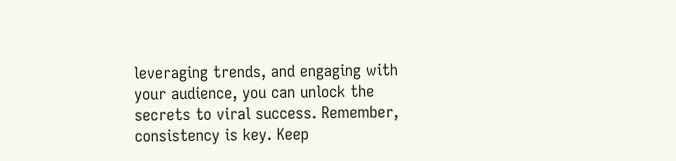leveraging trends, and engaging with your audience, you can unlock the secrets to viral success. Remember, consistency is key. Keep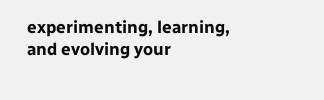experimenting, learning, and evolving your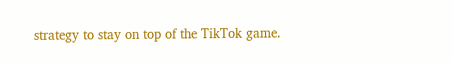strategy to stay on top of the TikTok game.